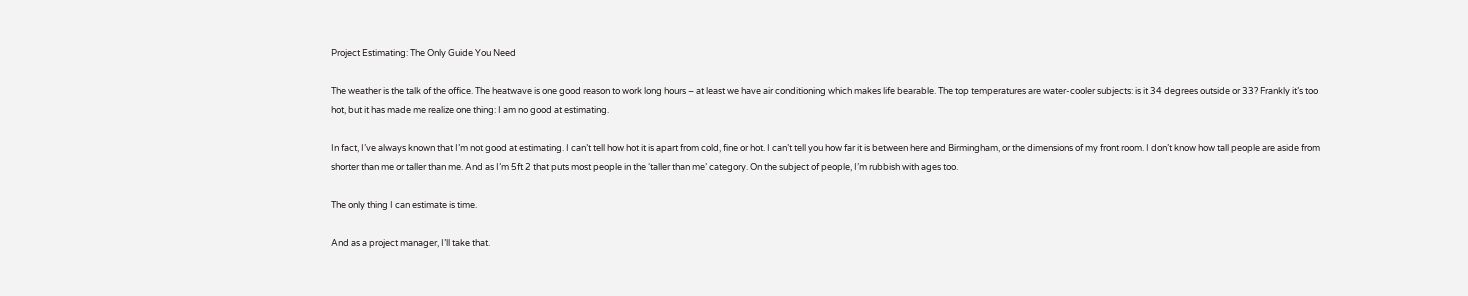Project Estimating: The Only Guide You Need

The weather is the talk of the office. The heatwave is one good reason to work long hours – at least we have air conditioning which makes life bearable. The top temperatures are water-cooler subjects: is it 34 degrees outside or 33? Frankly it’s too hot, but it has made me realize one thing: I am no good at estimating.

In fact, I’ve always known that I’m not good at estimating. I can’t tell how hot it is apart from cold, fine or hot. I can’t tell you how far it is between here and Birmingham, or the dimensions of my front room. I don’t know how tall people are aside from shorter than me or taller than me. And as I’m 5ft 2 that puts most people in the ‘taller than me’ category. On the subject of people, I’m rubbish with ages too.

The only thing I can estimate is time.

And as a project manager, I’ll take that.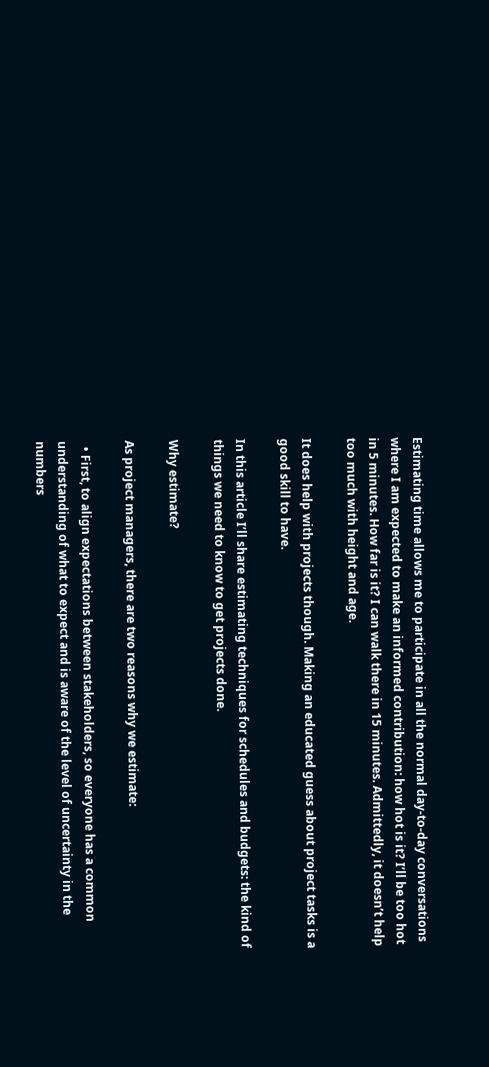Estimating time allows me to participate in all the normal day-to-day conversations where I am expected to make an informed contribution: how hot is it? I’ll be too hot in 5 minutes. How far is it? I can walk there in 15 minutes. Admittedly, it doesn’t help too much with height and age.

It does help with projects though. Making an educated guess about project tasks is a good skill to have.

In this article I’ll share estimating techniques for schedules and budgets: the kind of things we need to know to get projects done.

Why estimate?

As project managers, there are two reasons why we estimate:

  • First, to align expectations between stakeholders, so everyone has a common understanding of what to expect and is aware of the level of uncertainty in the numbers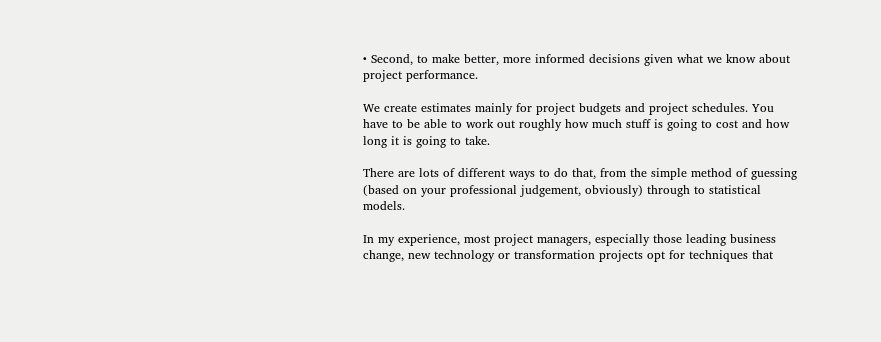• Second, to make better, more informed decisions given what we know about project performance.

We create estimates mainly for project budgets and project schedules. You have to be able to work out roughly how much stuff is going to cost and how long it is going to take.

There are lots of different ways to do that, from the simple method of guessing (based on your professional judgement, obviously) through to statistical models.

In my experience, most project managers, especially those leading business change, new technology or transformation projects opt for techniques that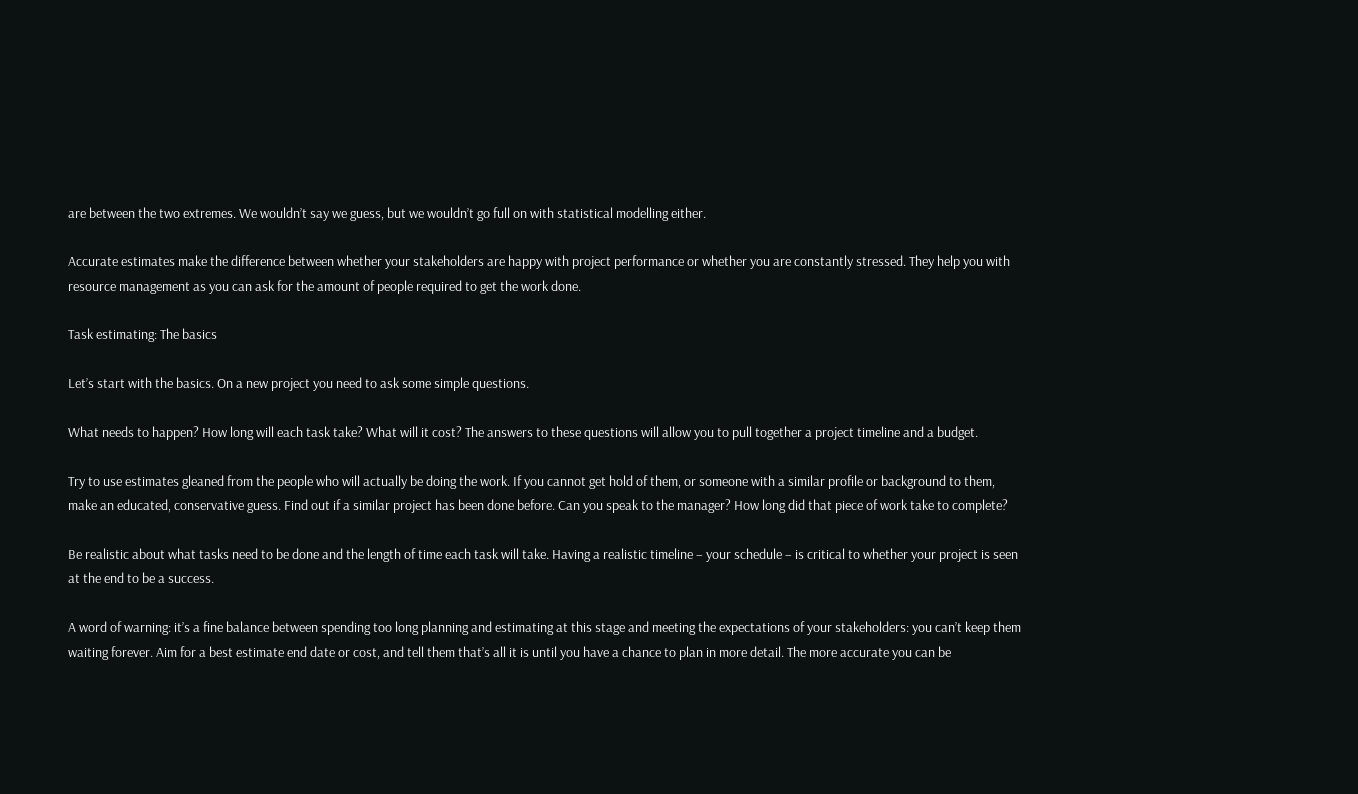are between the two extremes. We wouldn’t say we guess, but we wouldn’t go full on with statistical modelling either.

Accurate estimates make the difference between whether your stakeholders are happy with project performance or whether you are constantly stressed. They help you with resource management as you can ask for the amount of people required to get the work done.

Task estimating: The basics

Let’s start with the basics. On a new project you need to ask some simple questions.

What needs to happen? How long will each task take? What will it cost? The answers to these questions will allow you to pull together a project timeline and a budget.

Try to use estimates gleaned from the people who will actually be doing the work. If you cannot get hold of them, or someone with a similar profile or background to them, make an educated, conservative guess. Find out if a similar project has been done before. Can you speak to the manager? How long did that piece of work take to complete?

Be realistic about what tasks need to be done and the length of time each task will take. Having a realistic timeline – your schedule – is critical to whether your project is seen at the end to be a success.

A word of warning: it’s a fine balance between spending too long planning and estimating at this stage and meeting the expectations of your stakeholders: you can’t keep them waiting forever. Aim for a best estimate end date or cost, and tell them that’s all it is until you have a chance to plan in more detail. The more accurate you can be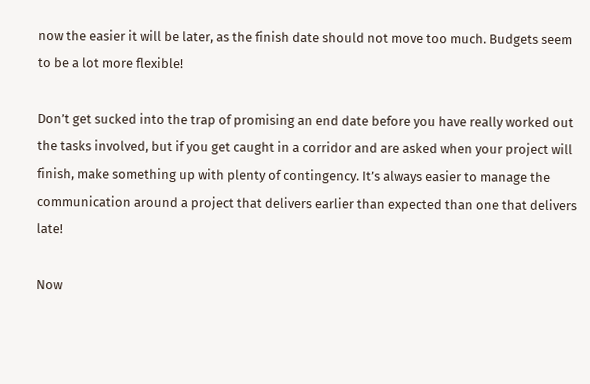now the easier it will be later, as the finish date should not move too much. Budgets seem to be a lot more flexible!

Don’t get sucked into the trap of promising an end date before you have really worked out the tasks involved, but if you get caught in a corridor and are asked when your project will finish, make something up with plenty of contingency. It’s always easier to manage the communication around a project that delivers earlier than expected than one that delivers late!

Now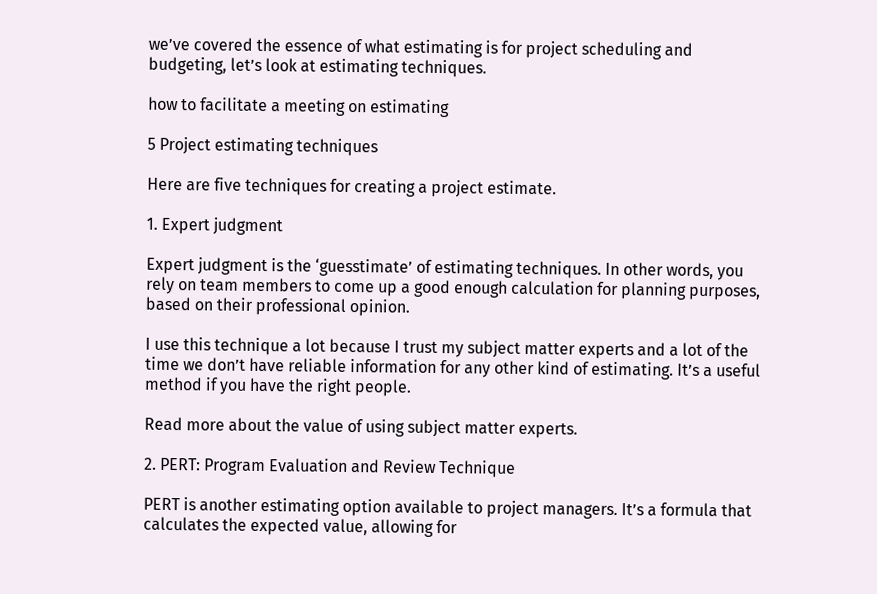we’ve covered the essence of what estimating is for project scheduling and budgeting, let’s look at estimating techniques.

how to facilitate a meeting on estimating

5 Project estimating techniques

Here are five techniques for creating a project estimate.

1. Expert judgment

Expert judgment is the ‘guesstimate’ of estimating techniques. In other words, you rely on team members to come up a good enough calculation for planning purposes, based on their professional opinion.

I use this technique a lot because I trust my subject matter experts and a lot of the time we don’t have reliable information for any other kind of estimating. It’s a useful method if you have the right people.

Read more about the value of using subject matter experts.

2. PERT: Program Evaluation and Review Technique

PERT is another estimating option available to project managers. It’s a formula that calculates the expected value, allowing for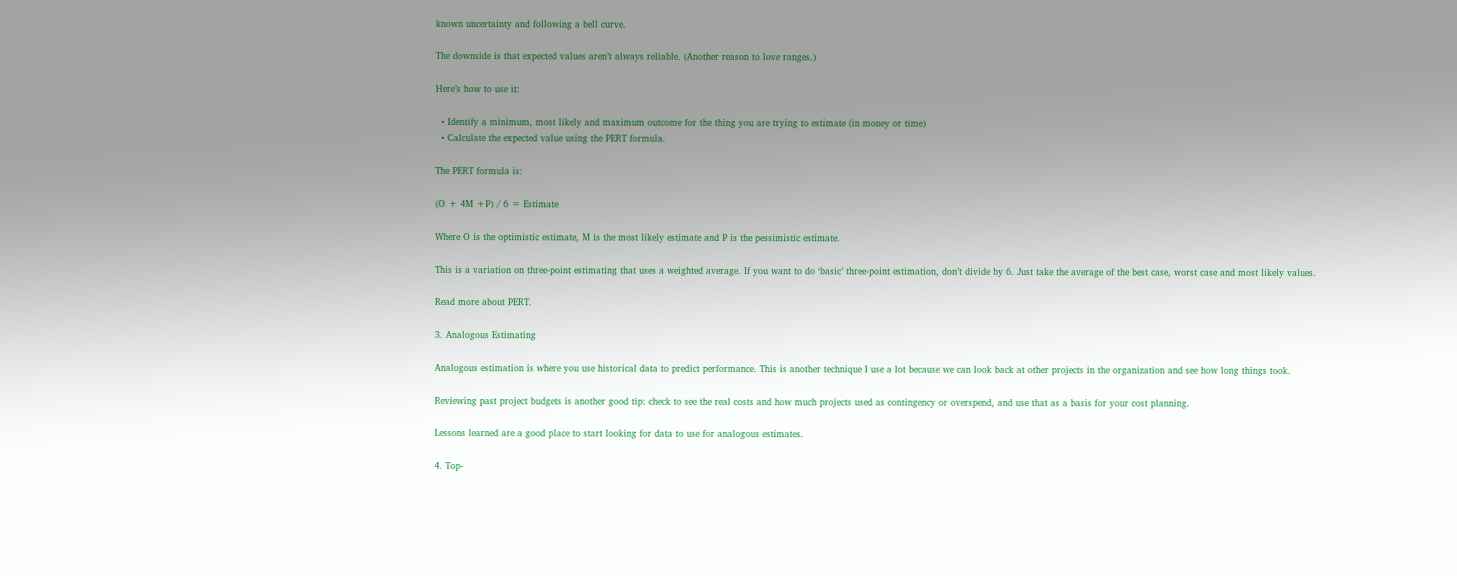known uncertainty and following a bell curve.

The downside is that expected values aren’t always reliable. (Another reason to love ranges.)

Here’s how to use it:

  • Identify a minimum, most likely and maximum outcome for the thing you are trying to estimate (in money or time)
  • Calculate the expected value using the PERT formula.

The PERT formula is:

(O + 4M +P) / 6 = Estimate

Where O is the optimistic estimate, M is the most likely estimate and P is the pessimistic estimate.

This is a variation on three-point estimating that uses a weighted average. If you want to do ‘basic’ three-point estimation, don’t divide by 6. Just take the average of the best case, worst case and most likely values.

Read more about PERT.

3. Analogous Estimating

Analogous estimation is where you use historical data to predict performance. This is another technique I use a lot because we can look back at other projects in the organization and see how long things took.

Reviewing past project budgets is another good tip: check to see the real costs and how much projects used as contingency or overspend, and use that as a basis for your cost planning.

Lessons learned are a good place to start looking for data to use for analogous estimates.

4. Top-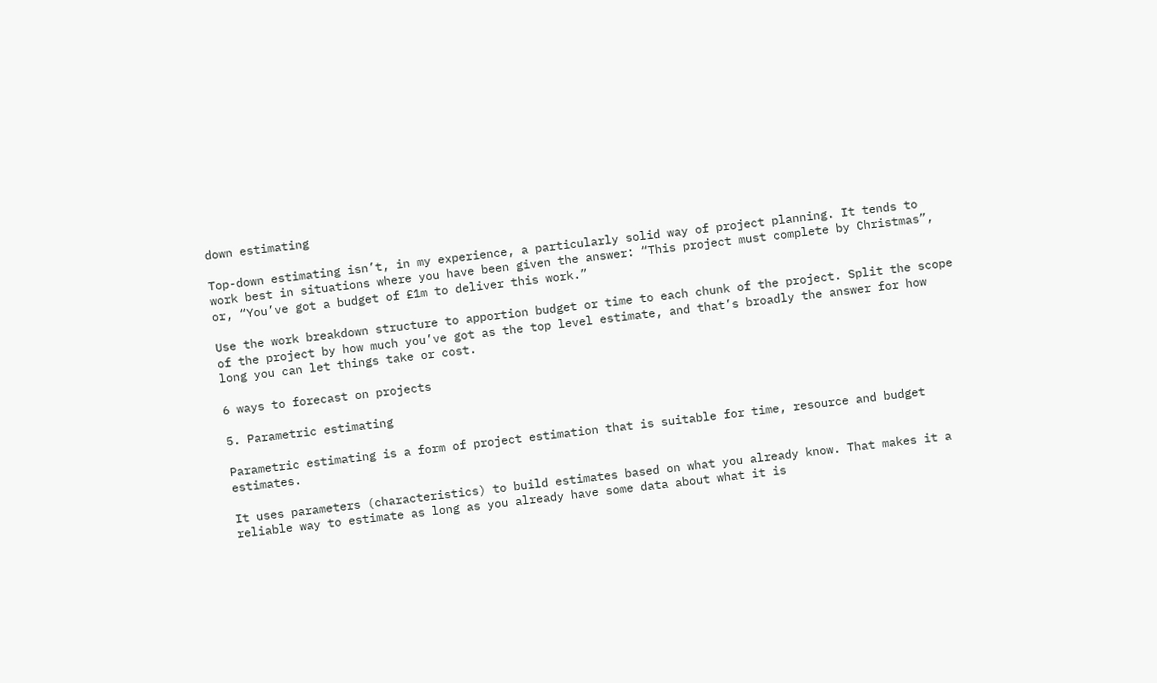down estimating

Top-down estimating isn’t, in my experience, a particularly solid way of project planning. It tends to work best in situations where you have been given the answer: “This project must complete by Christmas”, or, “You’ve got a budget of £1m to deliver this work.”

Use the work breakdown structure to apportion budget or time to each chunk of the project. Split the scope of the project by how much you’ve got as the top level estimate, and that’s broadly the answer for how long you can let things take or cost.

6 ways to forecast on projects

5. Parametric estimating

Parametric estimating is a form of project estimation that is suitable for time, resource and budget estimates.

It uses parameters (characteristics) to build estimates based on what you already know. That makes it a reliable way to estimate as long as you already have some data about what it is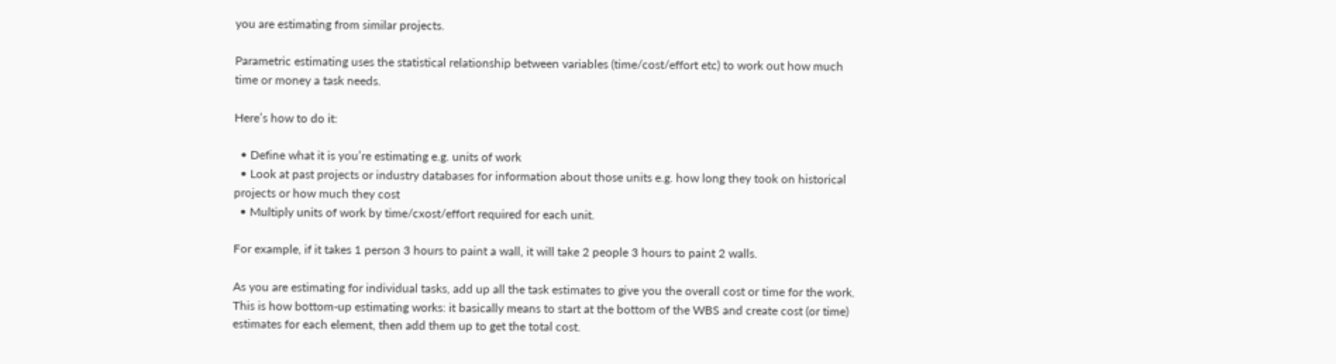you are estimating from similar projects.

Parametric estimating uses the statistical relationship between variables (time/cost/effort etc) to work out how much time or money a task needs.

Here’s how to do it:

  • Define what it is you’re estimating e.g. units of work
  • Look at past projects or industry databases for information about those units e.g. how long they took on historical projects or how much they cost
  • Multiply units of work by time/cxost/effort required for each unit.

For example, if it takes 1 person 3 hours to paint a wall, it will take 2 people 3 hours to paint 2 walls.

As you are estimating for individual tasks, add up all the task estimates to give you the overall cost or time for the work. This is how bottom-up estimating works: it basically means to start at the bottom of the WBS and create cost (or time) estimates for each element, then add them up to get the total cost.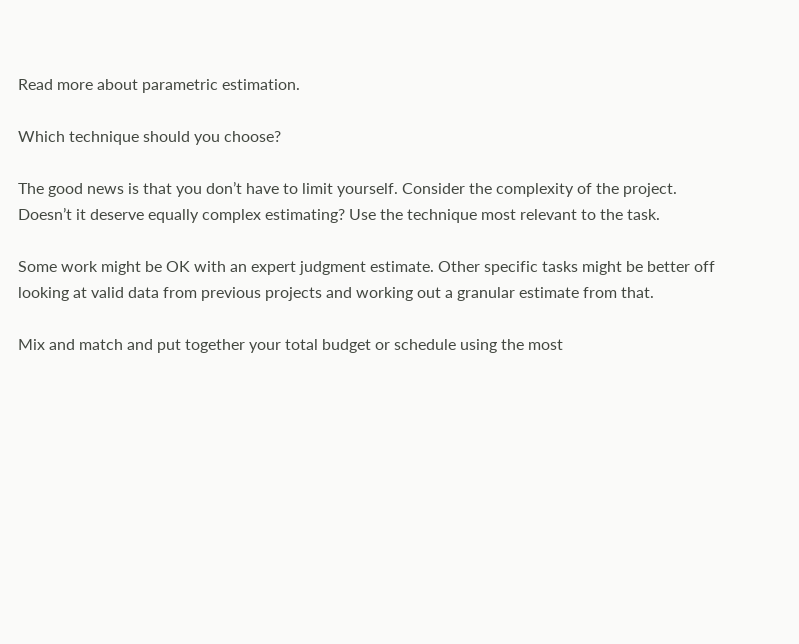Read more about parametric estimation.

Which technique should you choose?

The good news is that you don’t have to limit yourself. Consider the complexity of the project. Doesn’t it deserve equally complex estimating? Use the technique most relevant to the task.

Some work might be OK with an expert judgment estimate. Other specific tasks might be better off looking at valid data from previous projects and working out a granular estimate from that.

Mix and match and put together your total budget or schedule using the most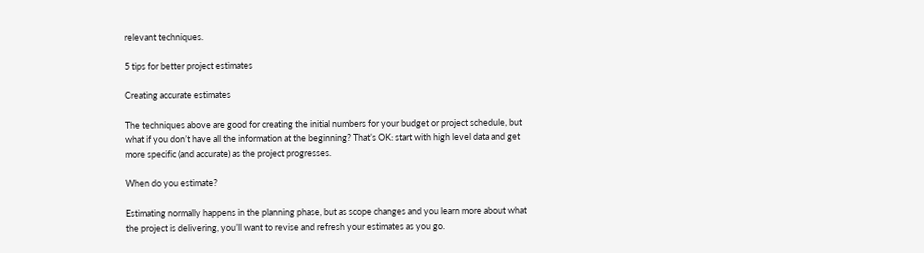relevant techniques.

5 tips for better project estimates

Creating accurate estimates

The techniques above are good for creating the initial numbers for your budget or project schedule, but what if you don’t have all the information at the beginning? That’s OK: start with high level data and get more specific (and accurate) as the project progresses.

When do you estimate?

Estimating normally happens in the planning phase, but as scope changes and you learn more about what the project is delivering, you’ll want to revise and refresh your estimates as you go.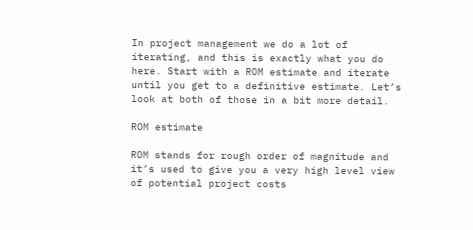In project management we do a lot of iterating, and this is exactly what you do here. Start with a ROM estimate and iterate until you get to a definitive estimate. Let’s look at both of those in a bit more detail.

ROM estimate

ROM stands for rough order of magnitude and it’s used to give you a very high level view of potential project costs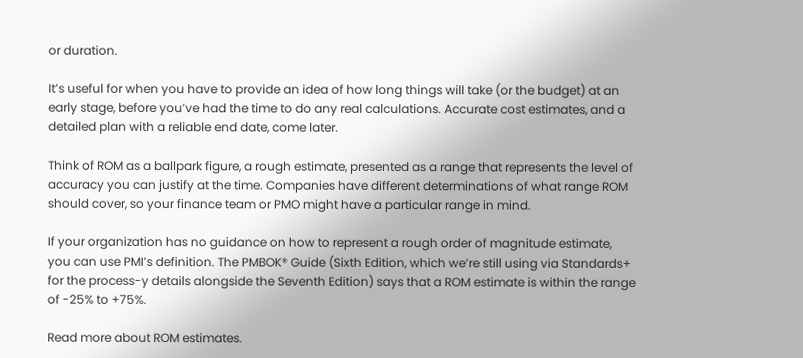or duration.

It’s useful for when you have to provide an idea of how long things will take (or the budget) at an early stage, before you’ve had the time to do any real calculations. Accurate cost estimates, and a detailed plan with a reliable end date, come later.

Think of ROM as a ballpark figure, a rough estimate, presented as a range that represents the level of accuracy you can justify at the time. Companies have different determinations of what range ROM should cover, so your finance team or PMO might have a particular range in mind.

If your organization has no guidance on how to represent a rough order of magnitude estimate, you can use PMI’s definition. The PMBOK® Guide (Sixth Edition, which we’re still using via Standards+ for the process-y details alongside the Seventh Edition) says that a ROM estimate is within the range of -25% to +75%.

Read more about ROM estimates.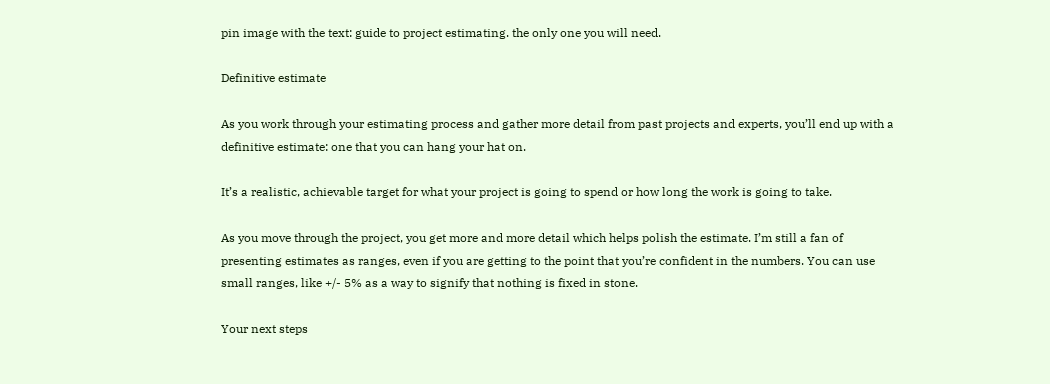pin image with the text: guide to project estimating. the only one you will need.

Definitive estimate

As you work through your estimating process and gather more detail from past projects and experts, you’ll end up with a definitive estimate: one that you can hang your hat on.

It’s a realistic, achievable target for what your project is going to spend or how long the work is going to take.

As you move through the project, you get more and more detail which helps polish the estimate. I’m still a fan of presenting estimates as ranges, even if you are getting to the point that you’re confident in the numbers. You can use small ranges, like +/- 5% as a way to signify that nothing is fixed in stone.

Your next steps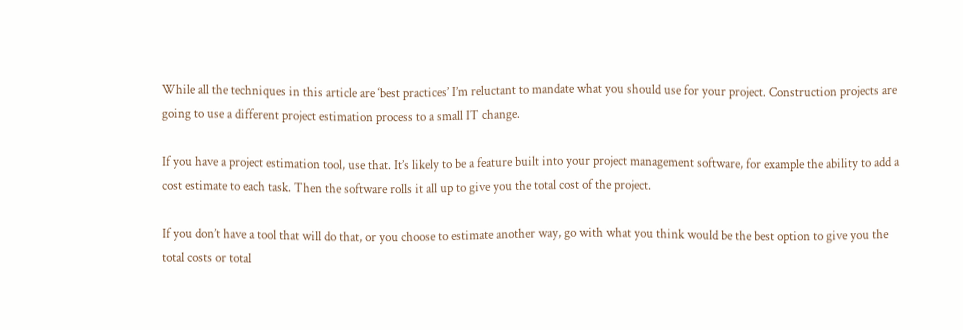While all the techniques in this article are ‘best practices’ I’m reluctant to mandate what you should use for your project. Construction projects are going to use a different project estimation process to a small IT change.

If you have a project estimation tool, use that. It’s likely to be a feature built into your project management software, for example the ability to add a cost estimate to each task. Then the software rolls it all up to give you the total cost of the project.

If you don’t have a tool that will do that, or you choose to estimate another way, go with what you think would be the best option to give you the total costs or total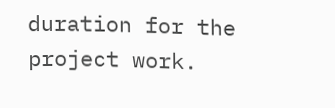duration for the project work.